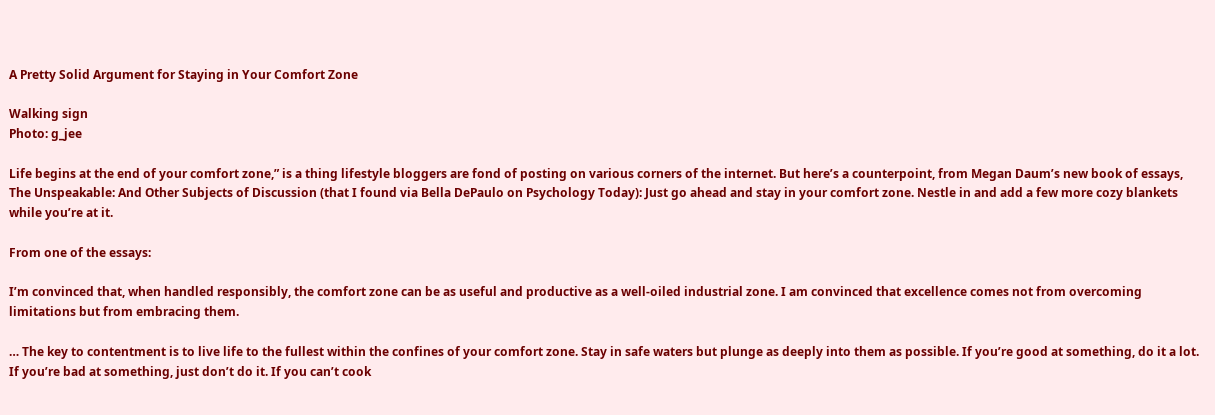A Pretty Solid Argument for Staying in Your Comfort Zone

Walking sign
Photo: g_jee

Life begins at the end of your comfort zone,” is a thing lifestyle bloggers are fond of posting on various corners of the internet. But here’s a counterpoint, from Megan Daum’s new book of essays, The Unspeakable: And Other Subjects of Discussion (that I found via Bella DePaulo on Psychology Today): Just go ahead and stay in your comfort zone. Nestle in and add a few more cozy blankets while you’re at it.

From one of the essays:

I’m convinced that, when handled responsibly, the comfort zone can be as useful and productive as a well-oiled industrial zone. I am convinced that excellence comes not from overcoming limitations but from embracing them.

… The key to contentment is to live life to the fullest within the confines of your comfort zone. Stay in safe waters but plunge as deeply into them as possible. If you’re good at something, do it a lot. If you’re bad at something, just don’t do it. If you can’t cook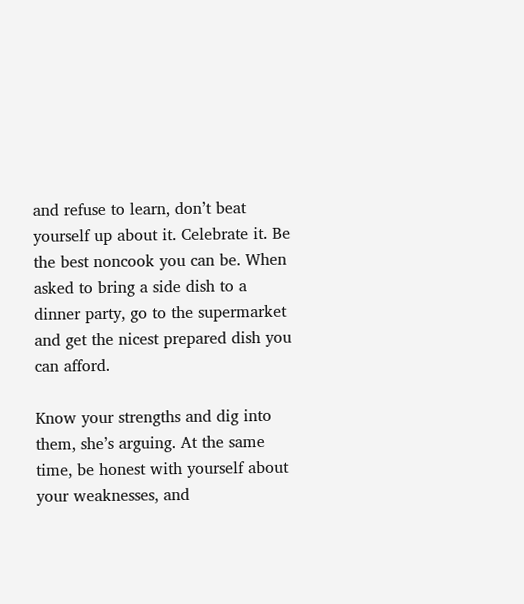and refuse to learn, don’t beat yourself up about it. Celebrate it. Be the best noncook you can be. When asked to bring a side dish to a dinner party, go to the supermarket and get the nicest prepared dish you can afford.

Know your strengths and dig into them, she’s arguing. At the same time, be honest with yourself about your weaknesses, and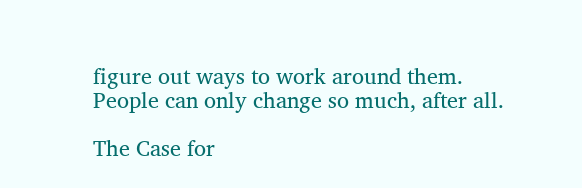figure out ways to work around them. People can only change so much, after all.

The Case for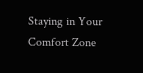Staying in Your Comfort Zone